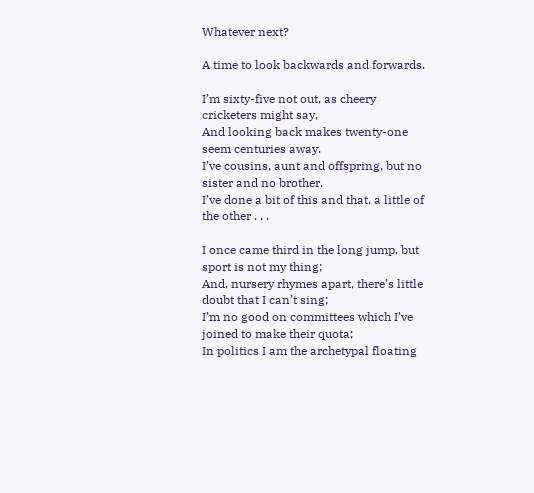Whatever next?

A time to look backwards and forwards.

I’m sixty-five not out, as cheery cricketers might say,
And looking back makes twenty-one seem centuries away.
I’ve cousins, aunt and offspring, but no sister and no brother.
I’ve done a bit of this and that, a little of the other . . .

I once came third in the long jump, but sport is not my thing;
And, nursery rhymes apart, there’s little doubt that I can’t sing;
I’m no good on committees which I’ve joined to make their quota;
In politics I am the archetypal floating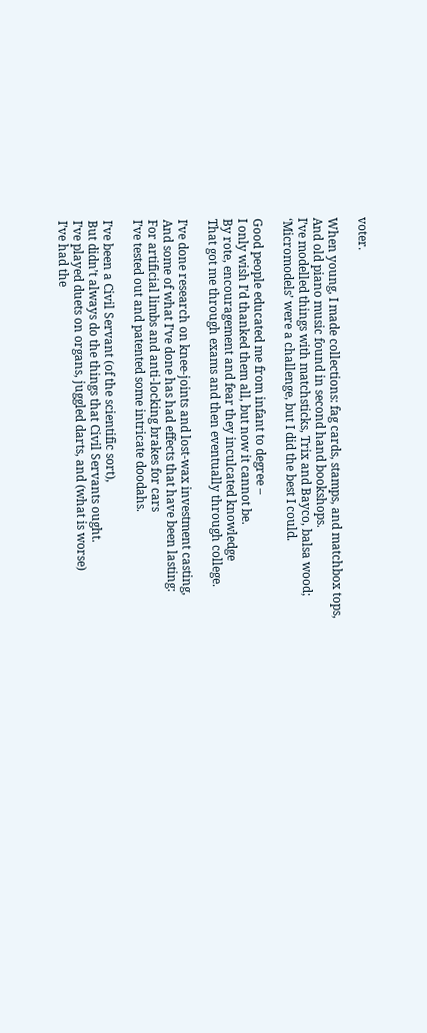voter.

When young, I made collections: fag cards, stamps, and matchbox tops,
And old piano music found in second hand bookshops.
I’ve modelled things with matchsticks, Trix and Bayco, balsa wood;
‘Micromodels’ were a challenge, but I did the best I could.

Good people educated me from infant to degree –
I only wish I’d thanked them all, but now it cannot be.
By rote, encouragement and fear they inculcated knowledge
That got me through exams and then eventually through college.

I’ve done research on knee-joints and lost-wax investment casting,
And some of what I’ve done has had effects that have been lasting:
For artificial limbs and anti-locking brakes for cars
I’ve tested out and patented some intricate doodahs.

I’ve been a Civil Servant (of the scientific sort),
But didn’t always do the things that Civil Servants ought.
I’ve played duets on organs, juggled darts, and (what is worse)
I’ve had the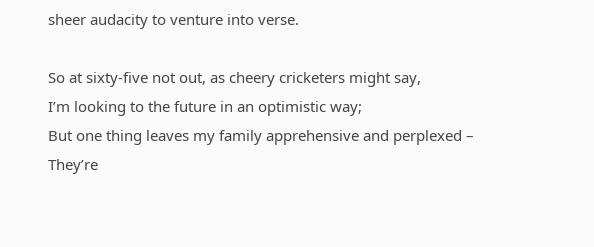sheer audacity to venture into verse.

So at sixty-five not out, as cheery cricketers might say,
I’m looking to the future in an optimistic way;
But one thing leaves my family apprehensive and perplexed –
They’re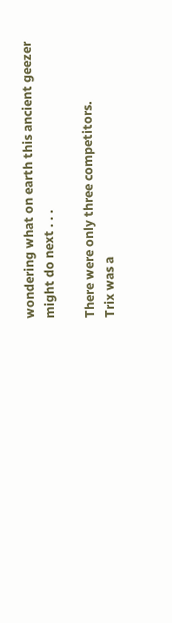wondering what on earth this ancient geezer might do next . . .

There were only three competitors.
Trix was a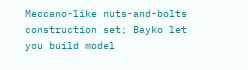Meccano-like nuts-and-bolts construction set; Bayko let you build model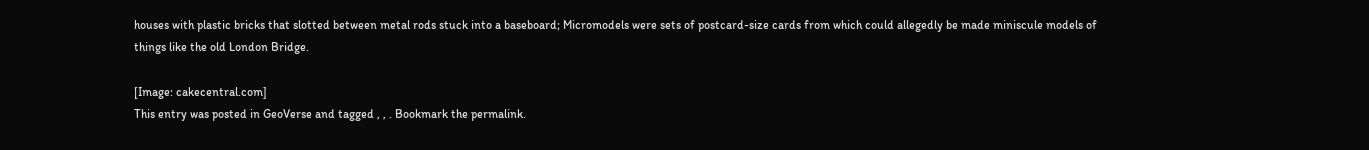houses with plastic bricks that slotted between metal rods stuck into a baseboard; Micromodels were sets of postcard-size cards from which could allegedly be made miniscule models of things like the old London Bridge.

[Image: cakecentral.com]
This entry was posted in GeoVerse and tagged , , . Bookmark the permalink.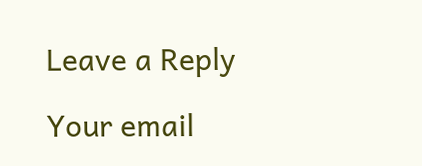Leave a Reply

Your email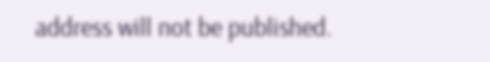address will not be published.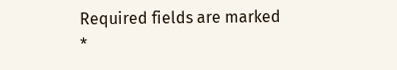Required fields are marked *